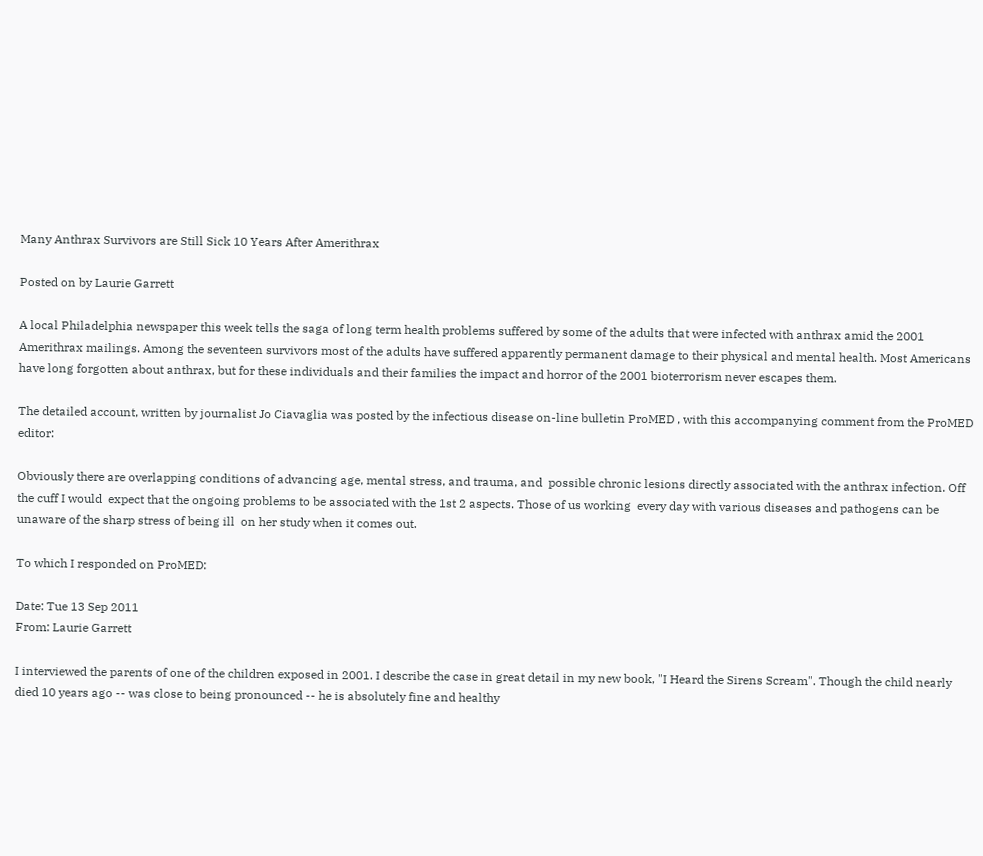Many Anthrax Survivors are Still Sick 10 Years After Amerithrax

Posted on by Laurie Garrett

A local Philadelphia newspaper this week tells the saga of long term health problems suffered by some of the adults that were infected with anthrax amid the 2001 Amerithrax mailings. Among the seventeen survivors most of the adults have suffered apparently permanent damage to their physical and mental health. Most Americans have long forgotten about anthrax, but for these individuals and their families the impact and horror of the 2001 bioterrorism never escapes them.

The detailed account, written by journalist Jo Ciavaglia was posted by the infectious disease on-line bulletin ProMED , with this accompanying comment from the ProMED editor:

Obviously there are overlapping conditions of advancing age, mental stress, and trauma, and  possible chronic lesions directly associated with the anthrax infection. Off the cuff I would  expect that the ongoing problems to be associated with the 1st 2 aspects. Those of us working  every day with various diseases and pathogens can be unaware of the sharp stress of being ill  on her study when it comes out.

To which I responded on ProMED:

Date: Tue 13 Sep 2011
From: Laurie Garrett

I interviewed the parents of one of the children exposed in 2001. I describe the case in great detail in my new book, "I Heard the Sirens Scream". Though the child nearly died 10 years ago -- was close to being pronounced -- he is absolutely fine and healthy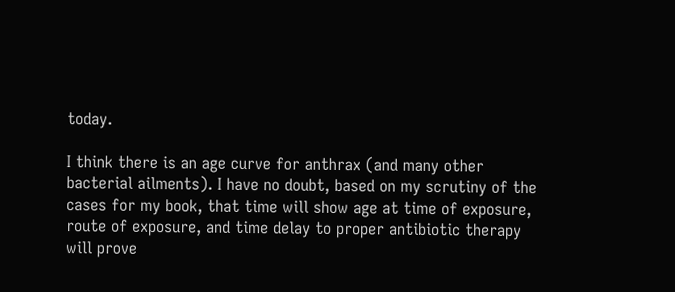today.

I think there is an age curve for anthrax (and many other bacterial ailments). I have no doubt, based on my scrutiny of the cases for my book, that time will show age at time of exposure, route of exposure, and time delay to proper antibiotic therapy will prove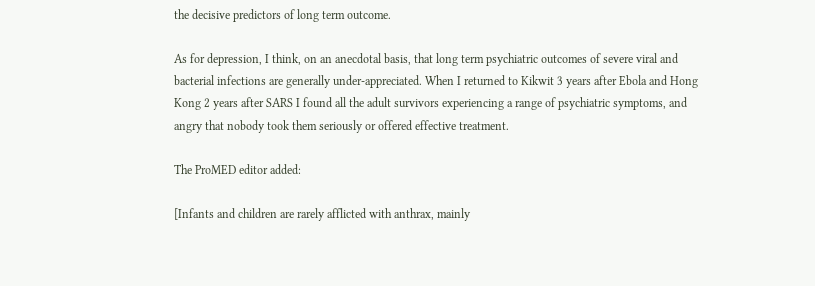the decisive predictors of long term outcome.

As for depression, I think, on an anecdotal basis, that long term psychiatric outcomes of severe viral and bacterial infections are generally under-appreciated. When I returned to Kikwit 3 years after Ebola and Hong Kong 2 years after SARS I found all the adult survivors experiencing a range of psychiatric symptoms, and angry that nobody took them seriously or offered effective treatment.

The ProMED editor added:

[Infants and children are rarely afflicted with anthrax, mainly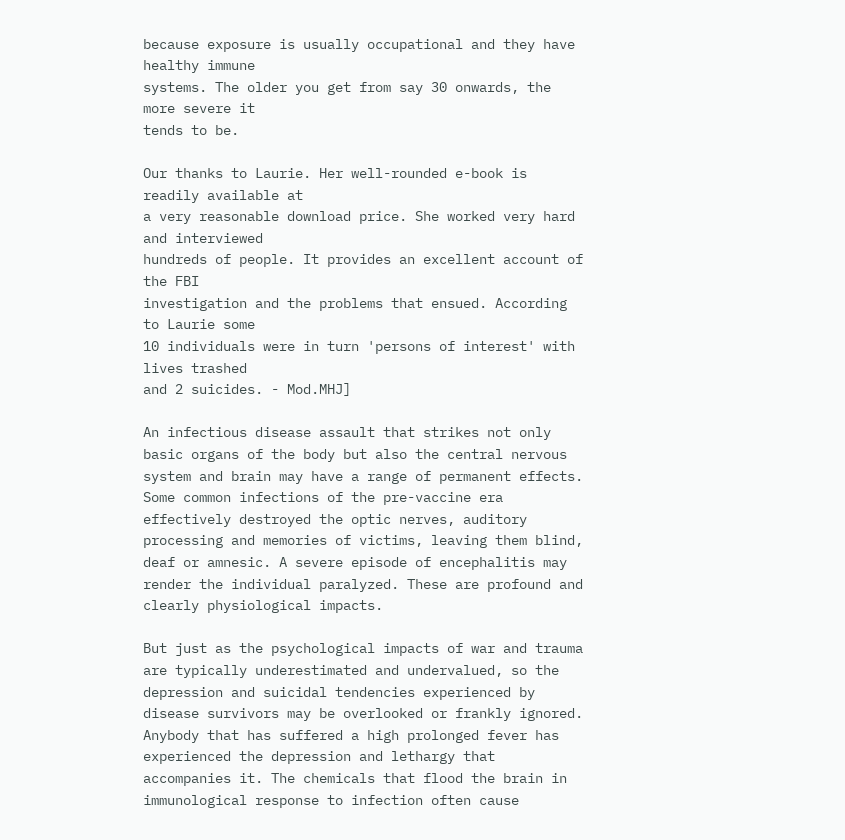because exposure is usually occupational and they have healthy immune
systems. The older you get from say 30 onwards, the more severe it
tends to be.

Our thanks to Laurie. Her well-rounded e-book is readily available at
a very reasonable download price. She worked very hard and interviewed
hundreds of people. It provides an excellent account of the FBI
investigation and the problems that ensued. According to Laurie some
10 individuals were in turn 'persons of interest' with lives trashed
and 2 suicides. - Mod.MHJ]

An infectious disease assault that strikes not only basic organs of the body but also the central nervous system and brain may have a range of permanent effects. Some common infections of the pre-vaccine era effectively destroyed the optic nerves, auditory processing and memories of victims, leaving them blind, deaf or amnesic. A severe episode of encephalitis may render the individual paralyzed. These are profound and clearly physiological impacts.

But just as the psychological impacts of war and trauma are typically underestimated and undervalued, so the depression and suicidal tendencies experienced by disease survivors may be overlooked or frankly ignored. Anybody that has suffered a high prolonged fever has experienced the depression and lethargy that accompanies it. The chemicals that flood the brain in immunological response to infection often cause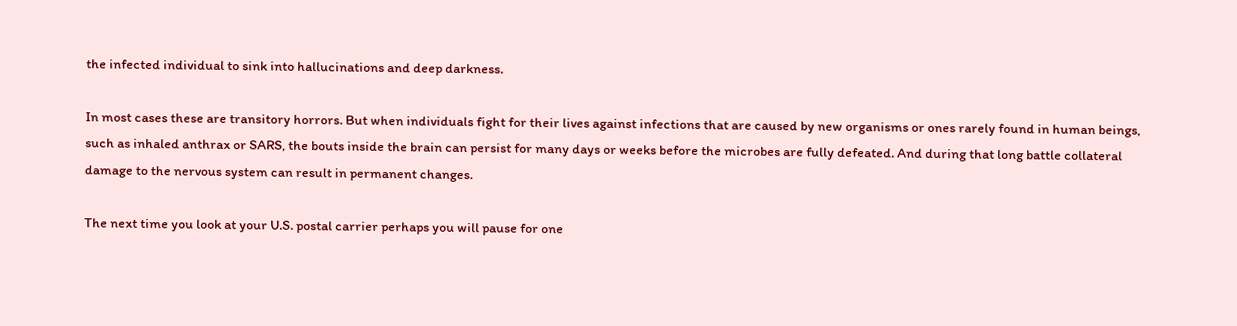the infected individual to sink into hallucinations and deep darkness.

In most cases these are transitory horrors. But when individuals fight for their lives against infections that are caused by new organisms or ones rarely found in human beings, such as inhaled anthrax or SARS, the bouts inside the brain can persist for many days or weeks before the microbes are fully defeated. And during that long battle collateral damage to the nervous system can result in permanent changes.

The next time you look at your U.S. postal carrier perhaps you will pause for one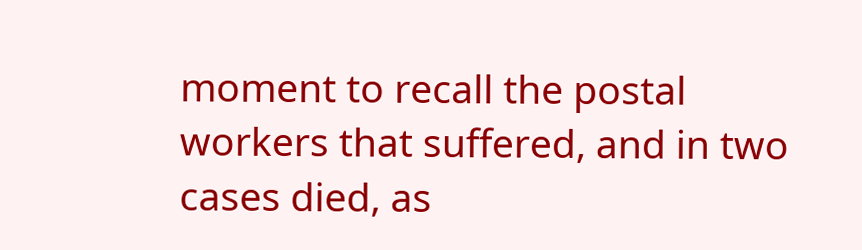moment to recall the postal workers that suffered, and in two cases died, as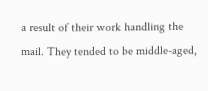a result of their work handling the mail. They tended to be middle-aged,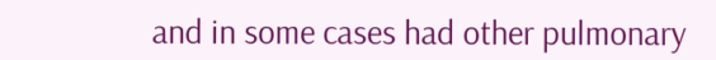and in some cases had other pulmonary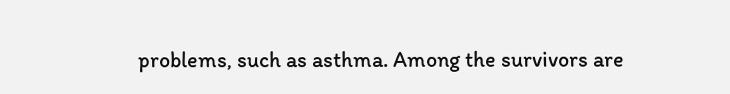problems, such as asthma. Among the survivors are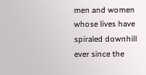men and women whose lives have spiraled downhill ever since the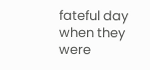fateful day when they were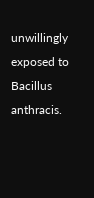unwillingly exposed to Bacillus anthracis.